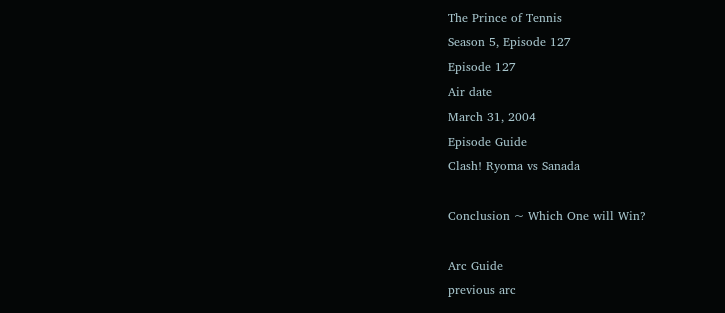The Prince of Tennis
Season 5, Episode 127
Episode 127
Air date
March 31, 2004
Episode Guide
Clash! Ryoma vs Sanada

Conclusion ~ Which One will Win?

Arc Guide
previous arc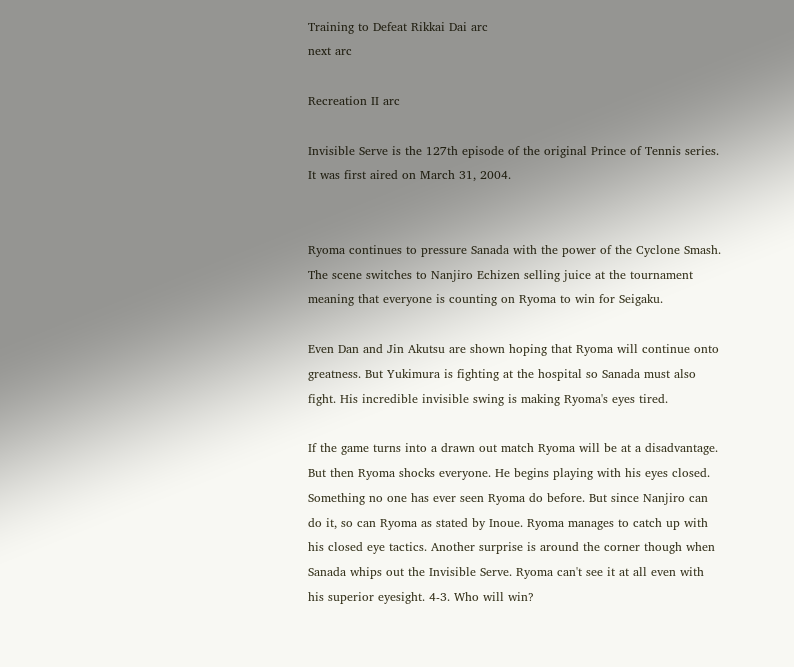Training to Defeat Rikkai Dai arc
next arc

Recreation II arc

Invisible Serve is the 127th episode of the original Prince of Tennis series. It was first aired on March 31, 2004.


Ryoma continues to pressure Sanada with the power of the Cyclone Smash. The scene switches to Nanjiro Echizen selling juice at the tournament meaning that everyone is counting on Ryoma to win for Seigaku.

Even Dan and Jin Akutsu are shown hoping that Ryoma will continue onto greatness. But Yukimura is fighting at the hospital so Sanada must also fight. His incredible invisible swing is making Ryoma's eyes tired.

If the game turns into a drawn out match Ryoma will be at a disadvantage. But then Ryoma shocks everyone. He begins playing with his eyes closed. Something no one has ever seen Ryoma do before. But since Nanjiro can do it, so can Ryoma as stated by Inoue. Ryoma manages to catch up with his closed eye tactics. Another surprise is around the corner though when Sanada whips out the Invisible Serve. Ryoma can't see it at all even with his superior eyesight. 4-3. Who will win?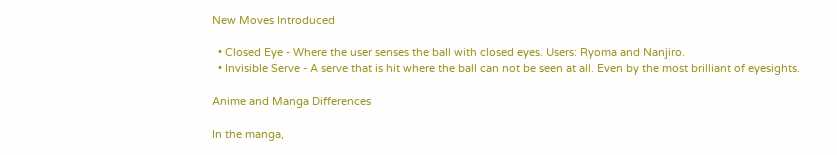New Moves Introduced

  • Closed Eye - Where the user senses the ball with closed eyes. Users: Ryoma and Nanjiro.
  • Invisible Serve - A serve that is hit where the ball can not be seen at all. Even by the most brilliant of eyesights.

Anime and Manga Differences

In the manga,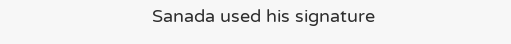Sanada used his signature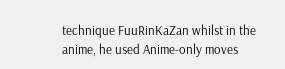technique FuuRinKaZan whilst in the anime, he used Anime-only moves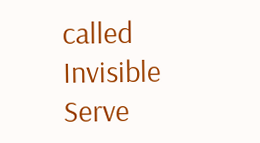called Invisible Serve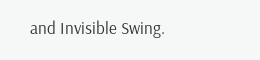and Invisible Swing.